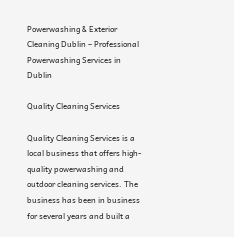Powerwashing & Exterior Cleaning Dublin – Professional Powerwashing Services in Dublin

Quality Cleaning Services

Quality Cleaning Services is a local business that offers high-quality powerwashing and outdoor cleaning services. The business has been in business for several years and built a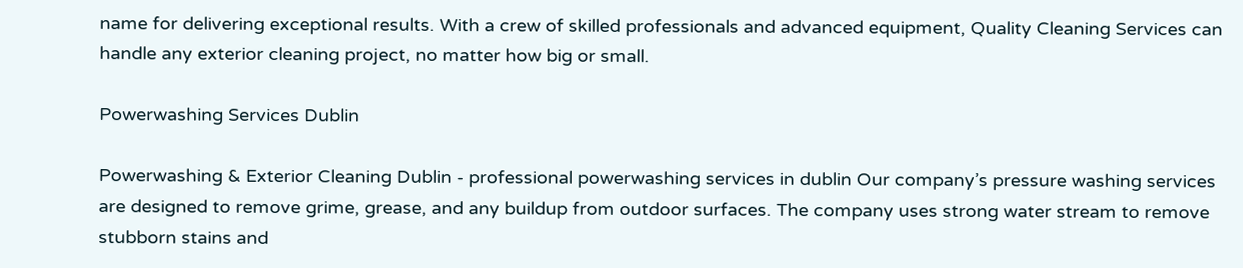name for delivering exceptional results. With a crew of skilled professionals and advanced equipment, Quality Cleaning Services can handle any exterior cleaning project, no matter how big or small.

Powerwashing Services Dublin

Powerwashing & Exterior Cleaning Dublin - professional powerwashing services in dublin Our company’s pressure washing services are designed to remove grime, grease, and any buildup from outdoor surfaces. The company uses strong water stream to remove stubborn stains and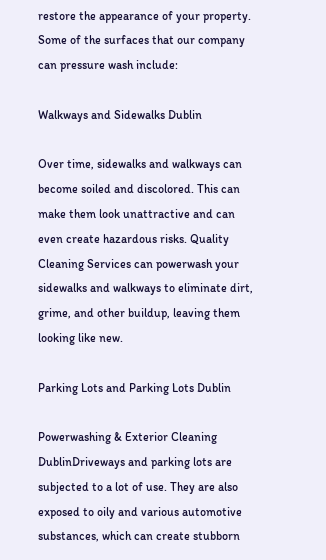restore the appearance of your property. Some of the surfaces that our company can pressure wash include:

Walkways and Sidewalks Dublin

Over time, sidewalks and walkways can become soiled and discolored. This can make them look unattractive and can even create hazardous risks. Quality Cleaning Services can powerwash your sidewalks and walkways to eliminate dirt, grime, and other buildup, leaving them looking like new.

Parking Lots and Parking Lots Dublin

Powerwashing & Exterior Cleaning DublinDriveways and parking lots are subjected to a lot of use. They are also exposed to oily and various automotive substances, which can create stubborn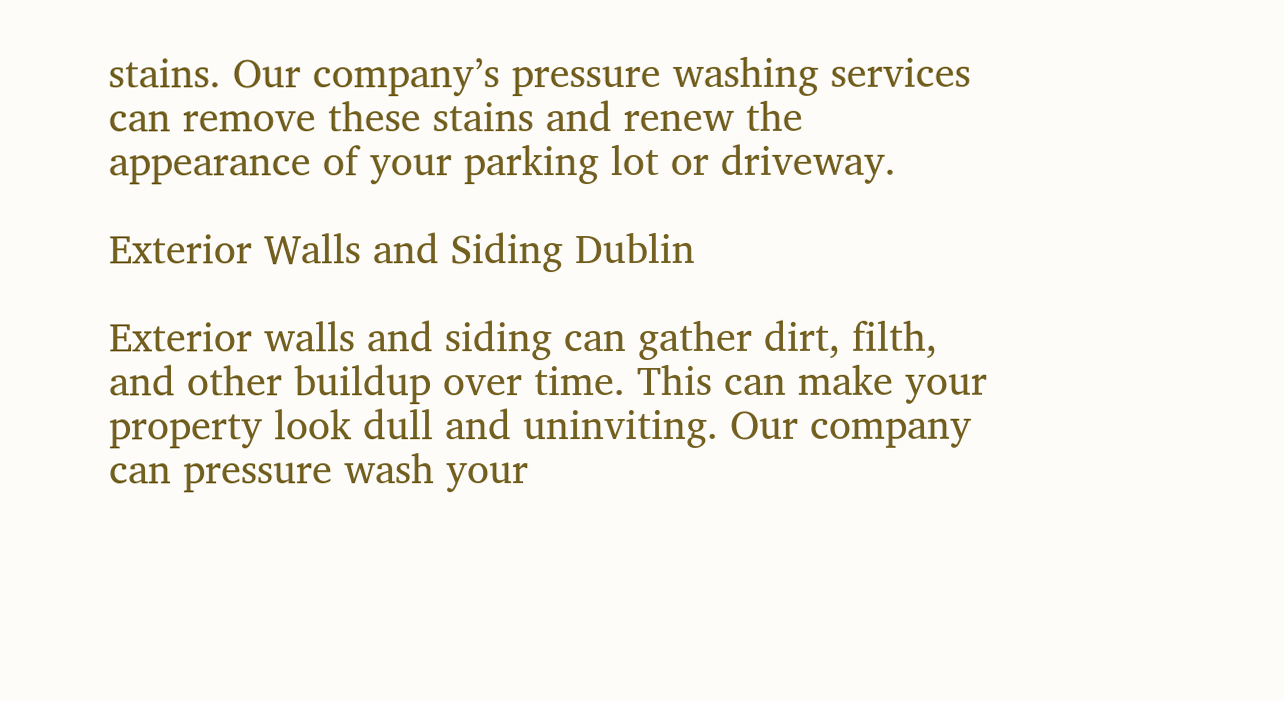stains. Our company’s pressure washing services can remove these stains and renew the appearance of your parking lot or driveway.

Exterior Walls and Siding Dublin

Exterior walls and siding can gather dirt, filth, and other buildup over time. This can make your property look dull and uninviting. Our company can pressure wash your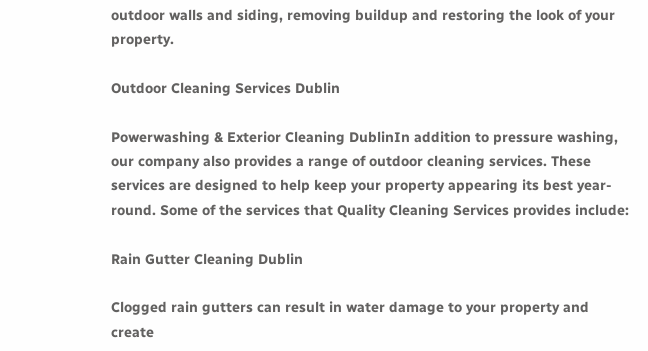outdoor walls and siding, removing buildup and restoring the look of your property.

Outdoor Cleaning Services Dublin

Powerwashing & Exterior Cleaning DublinIn addition to pressure washing, our company also provides a range of outdoor cleaning services. These services are designed to help keep your property appearing its best year-round. Some of the services that Quality Cleaning Services provides include:

Rain Gutter Cleaning Dublin

Clogged rain gutters can result in water damage to your property and create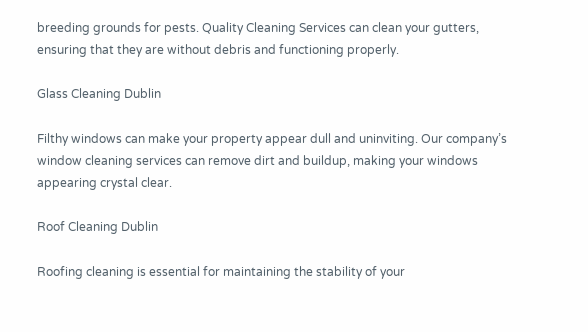breeding grounds for pests. Quality Cleaning Services can clean your gutters, ensuring that they are without debris and functioning properly.

Glass Cleaning Dublin

Filthy windows can make your property appear dull and uninviting. Our company’s window cleaning services can remove dirt and buildup, making your windows appearing crystal clear.

Roof Cleaning Dublin

Roofing cleaning is essential for maintaining the stability of your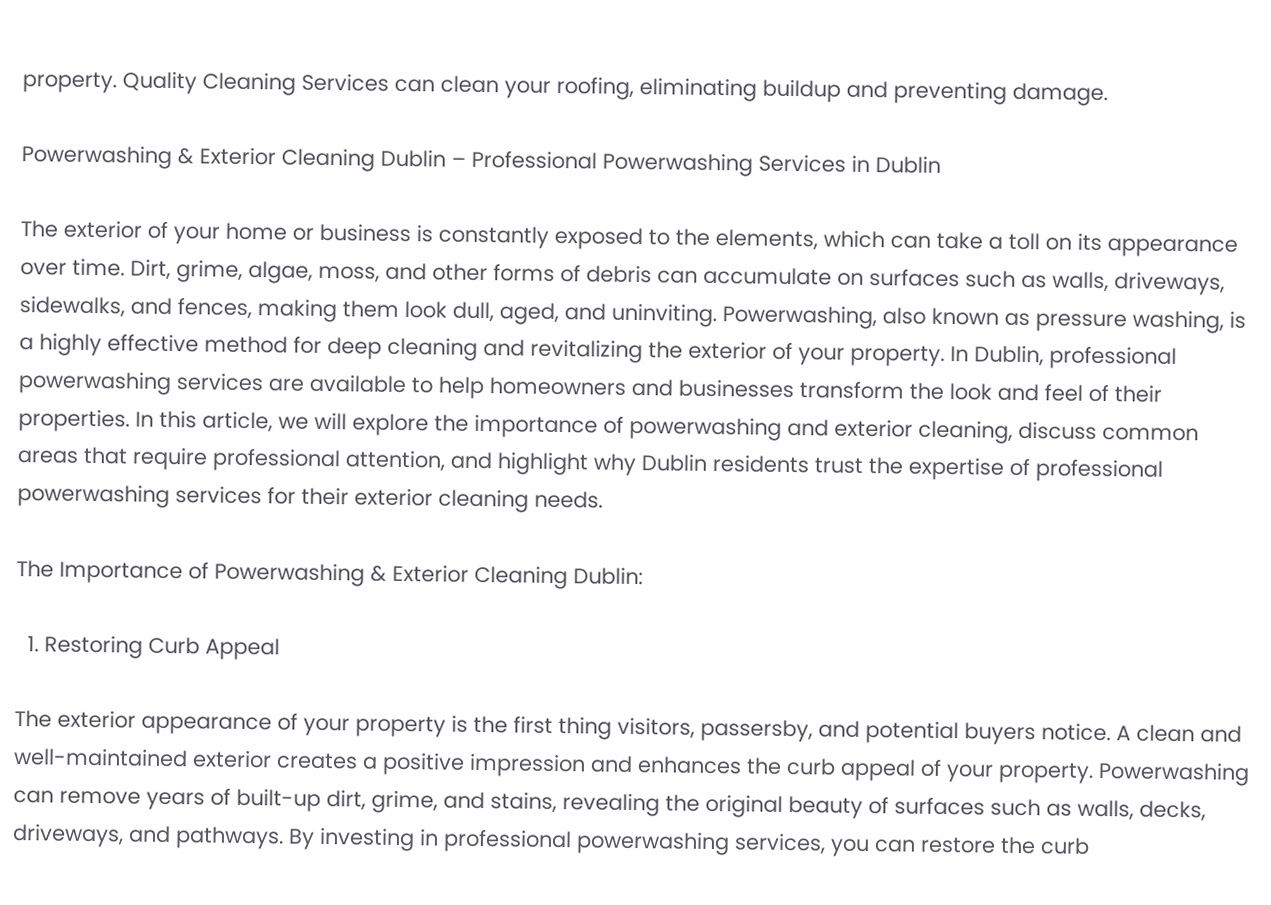property. Quality Cleaning Services can clean your roofing, eliminating buildup and preventing damage.

Powerwashing & Exterior Cleaning Dublin – Professional Powerwashing Services in Dublin

The exterior of your home or business is constantly exposed to the elements, which can take a toll on its appearance over time. Dirt, grime, algae, moss, and other forms of debris can accumulate on surfaces such as walls, driveways, sidewalks, and fences, making them look dull, aged, and uninviting. Powerwashing, also known as pressure washing, is a highly effective method for deep cleaning and revitalizing the exterior of your property. In Dublin, professional powerwashing services are available to help homeowners and businesses transform the look and feel of their properties. In this article, we will explore the importance of powerwashing and exterior cleaning, discuss common areas that require professional attention, and highlight why Dublin residents trust the expertise of professional powerwashing services for their exterior cleaning needs.

The Importance of Powerwashing & Exterior Cleaning Dublin:

  1. Restoring Curb Appeal

The exterior appearance of your property is the first thing visitors, passersby, and potential buyers notice. A clean and well-maintained exterior creates a positive impression and enhances the curb appeal of your property. Powerwashing can remove years of built-up dirt, grime, and stains, revealing the original beauty of surfaces such as walls, decks, driveways, and pathways. By investing in professional powerwashing services, you can restore the curb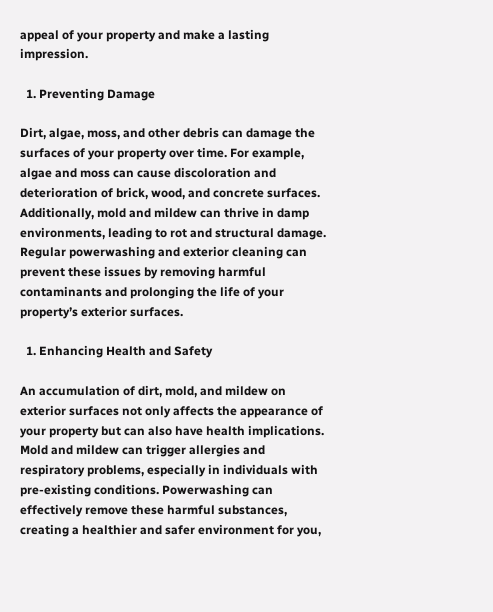appeal of your property and make a lasting impression.

  1. Preventing Damage

Dirt, algae, moss, and other debris can damage the surfaces of your property over time. For example, algae and moss can cause discoloration and deterioration of brick, wood, and concrete surfaces. Additionally, mold and mildew can thrive in damp environments, leading to rot and structural damage. Regular powerwashing and exterior cleaning can prevent these issues by removing harmful contaminants and prolonging the life of your property’s exterior surfaces.

  1. Enhancing Health and Safety

An accumulation of dirt, mold, and mildew on exterior surfaces not only affects the appearance of your property but can also have health implications. Mold and mildew can trigger allergies and respiratory problems, especially in individuals with pre-existing conditions. Powerwashing can effectively remove these harmful substances, creating a healthier and safer environment for you,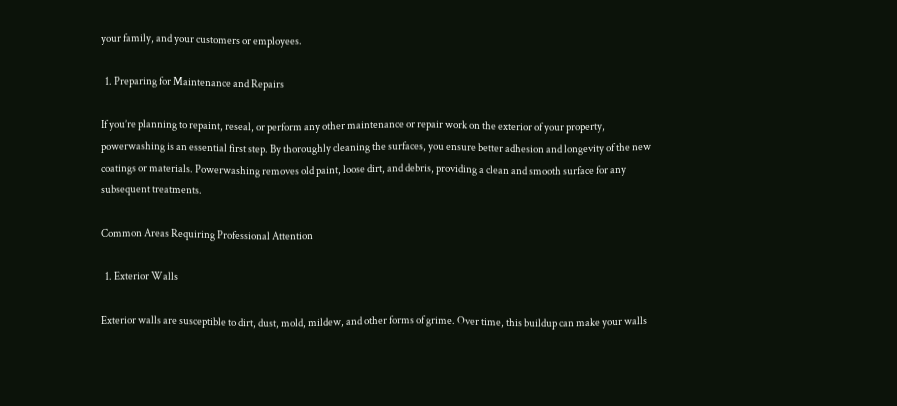your family, and your customers or employees.

  1. Preparing for Maintenance and Repairs

If you’re planning to repaint, reseal, or perform any other maintenance or repair work on the exterior of your property, powerwashing is an essential first step. By thoroughly cleaning the surfaces, you ensure better adhesion and longevity of the new coatings or materials. Powerwashing removes old paint, loose dirt, and debris, providing a clean and smooth surface for any subsequent treatments.

Common Areas Requiring Professional Attention

  1. Exterior Walls

Exterior walls are susceptible to dirt, dust, mold, mildew, and other forms of grime. Over time, this buildup can make your walls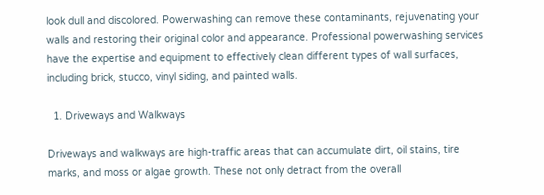look dull and discolored. Powerwashing can remove these contaminants, rejuvenating your walls and restoring their original color and appearance. Professional powerwashing services have the expertise and equipment to effectively clean different types of wall surfaces, including brick, stucco, vinyl siding, and painted walls.

  1. Driveways and Walkways

Driveways and walkways are high-traffic areas that can accumulate dirt, oil stains, tire marks, and moss or algae growth. These not only detract from the overall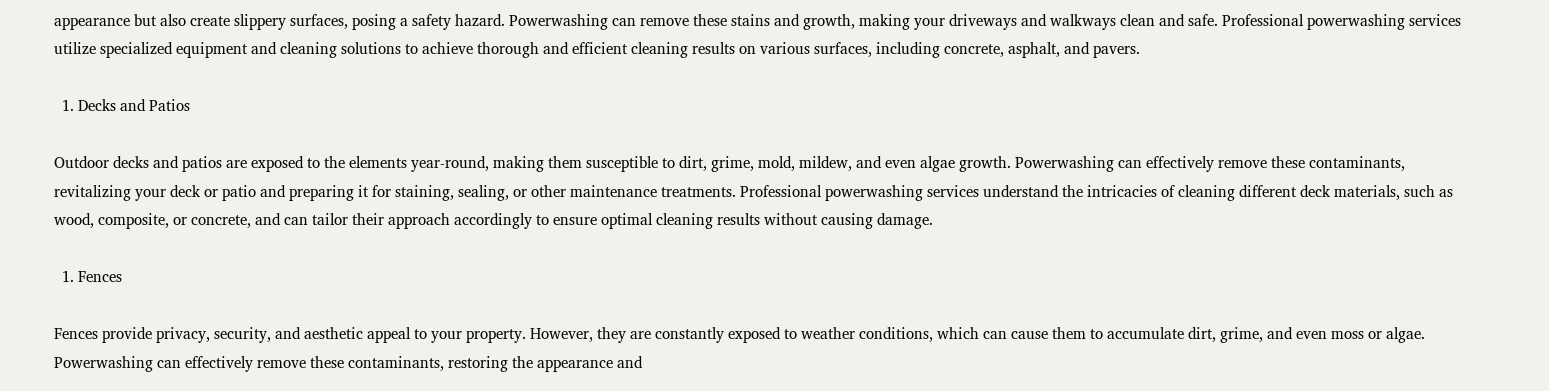appearance but also create slippery surfaces, posing a safety hazard. Powerwashing can remove these stains and growth, making your driveways and walkways clean and safe. Professional powerwashing services utilize specialized equipment and cleaning solutions to achieve thorough and efficient cleaning results on various surfaces, including concrete, asphalt, and pavers.

  1. Decks and Patios

Outdoor decks and patios are exposed to the elements year-round, making them susceptible to dirt, grime, mold, mildew, and even algae growth. Powerwashing can effectively remove these contaminants, revitalizing your deck or patio and preparing it for staining, sealing, or other maintenance treatments. Professional powerwashing services understand the intricacies of cleaning different deck materials, such as wood, composite, or concrete, and can tailor their approach accordingly to ensure optimal cleaning results without causing damage.

  1. Fences

Fences provide privacy, security, and aesthetic appeal to your property. However, they are constantly exposed to weather conditions, which can cause them to accumulate dirt, grime, and even moss or algae. Powerwashing can effectively remove these contaminants, restoring the appearance and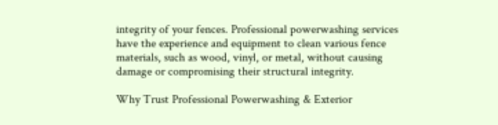integrity of your fences. Professional powerwashing services have the experience and equipment to clean various fence materials, such as wood, vinyl, or metal, without causing damage or compromising their structural integrity.

Why Trust Professional Powerwashing & Exterior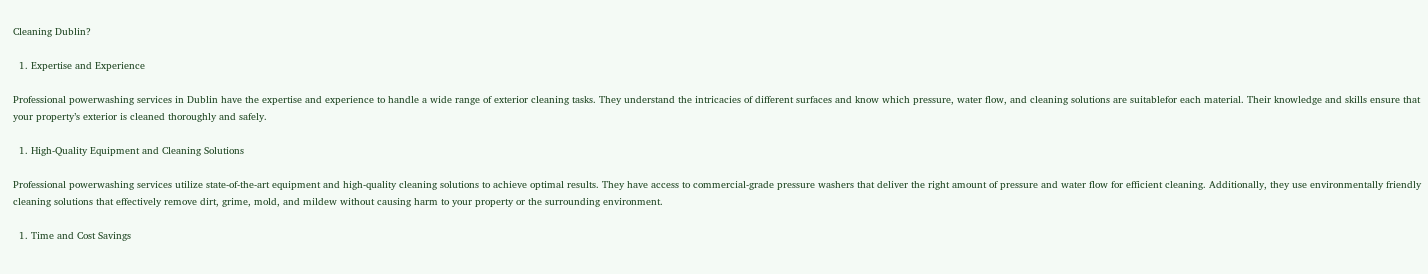Cleaning Dublin?

  1. Expertise and Experience

Professional powerwashing services in Dublin have the expertise and experience to handle a wide range of exterior cleaning tasks. They understand the intricacies of different surfaces and know which pressure, water flow, and cleaning solutions are suitablefor each material. Their knowledge and skills ensure that your property’s exterior is cleaned thoroughly and safely.

  1. High-Quality Equipment and Cleaning Solutions

Professional powerwashing services utilize state-of-the-art equipment and high-quality cleaning solutions to achieve optimal results. They have access to commercial-grade pressure washers that deliver the right amount of pressure and water flow for efficient cleaning. Additionally, they use environmentally friendly cleaning solutions that effectively remove dirt, grime, mold, and mildew without causing harm to your property or the surrounding environment.

  1. Time and Cost Savings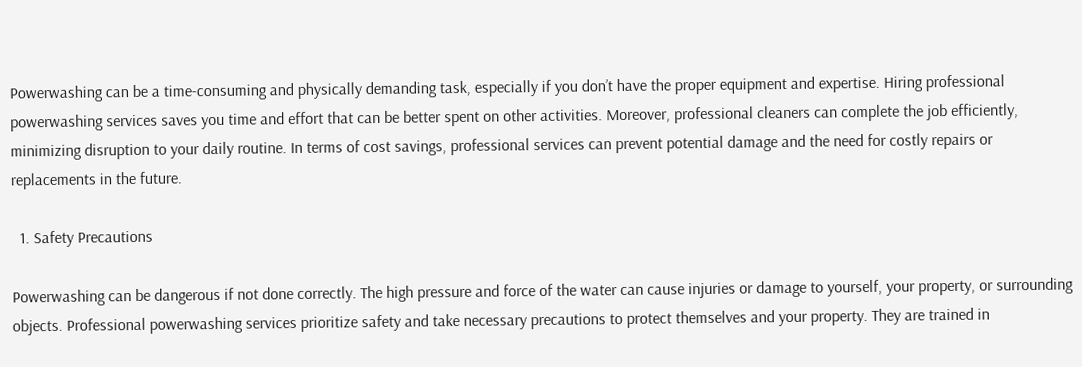Powerwashing can be a time-consuming and physically demanding task, especially if you don’t have the proper equipment and expertise. Hiring professional powerwashing services saves you time and effort that can be better spent on other activities. Moreover, professional cleaners can complete the job efficiently, minimizing disruption to your daily routine. In terms of cost savings, professional services can prevent potential damage and the need for costly repairs or replacements in the future.

  1. Safety Precautions

Powerwashing can be dangerous if not done correctly. The high pressure and force of the water can cause injuries or damage to yourself, your property, or surrounding objects. Professional powerwashing services prioritize safety and take necessary precautions to protect themselves and your property. They are trained in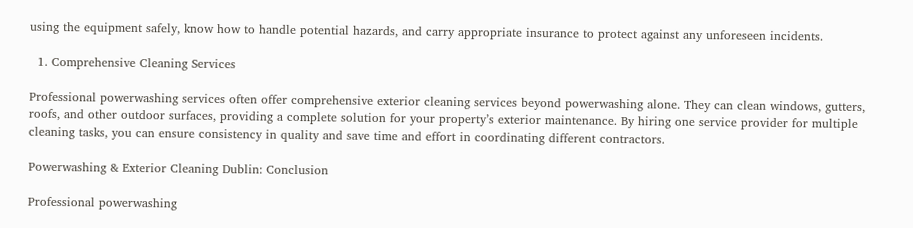using the equipment safely, know how to handle potential hazards, and carry appropriate insurance to protect against any unforeseen incidents.

  1. Comprehensive Cleaning Services

Professional powerwashing services often offer comprehensive exterior cleaning services beyond powerwashing alone. They can clean windows, gutters, roofs, and other outdoor surfaces, providing a complete solution for your property’s exterior maintenance. By hiring one service provider for multiple cleaning tasks, you can ensure consistency in quality and save time and effort in coordinating different contractors.

Powerwashing & Exterior Cleaning Dublin: Conclusion

Professional powerwashing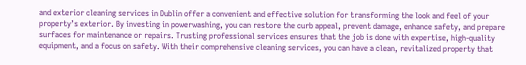and exterior cleaning services in Dublin offer a convenient and effective solution for transforming the look and feel of your property’s exterior. By investing in powerwashing, you can restore the curb appeal, prevent damage, enhance safety, and prepare surfaces for maintenance or repairs. Trusting professional services ensures that the job is done with expertise, high-quality equipment, and a focus on safety. With their comprehensive cleaning services, you can have a clean, revitalized property that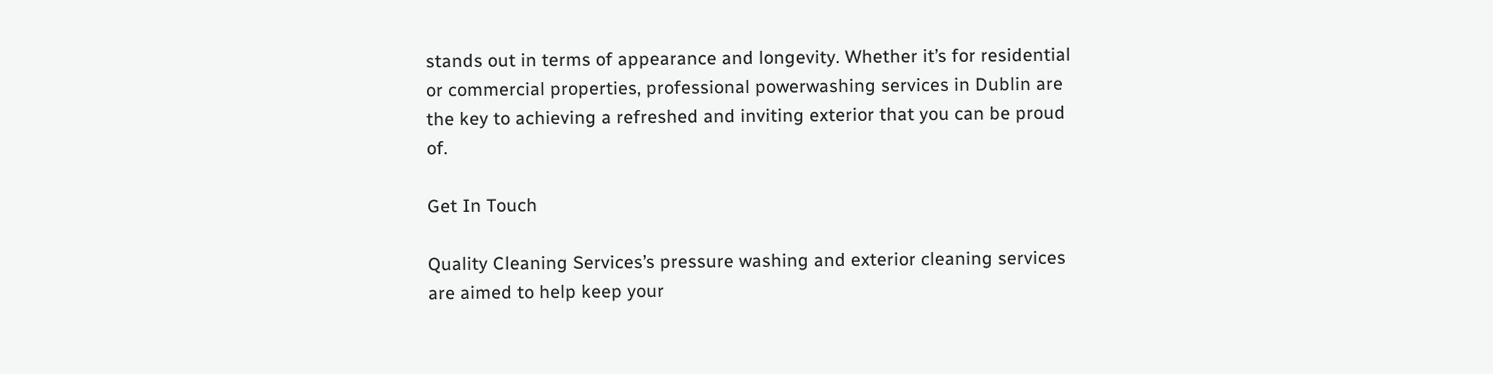stands out in terms of appearance and longevity. Whether it’s for residential or commercial properties, professional powerwashing services in Dublin are the key to achieving a refreshed and inviting exterior that you can be proud of.

Get In Touch

Quality Cleaning Services’s pressure washing and exterior cleaning services are aimed to help keep your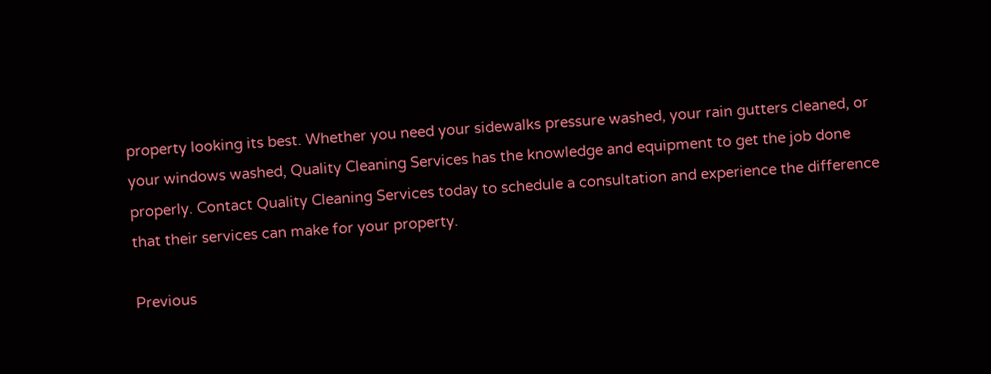property looking its best. Whether you need your sidewalks pressure washed, your rain gutters cleaned, or your windows washed, Quality Cleaning Services has the knowledge and equipment to get the job done properly. Contact Quality Cleaning Services today to schedule a consultation and experience the difference that their services can make for your property.

Previous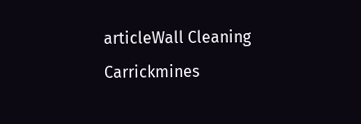articleWall Cleaning Carrickmines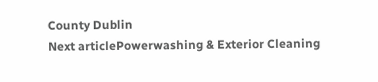County Dublin
Next articlePowerwashing & Exterior Cleaning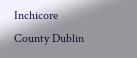Inchicore County Dublin